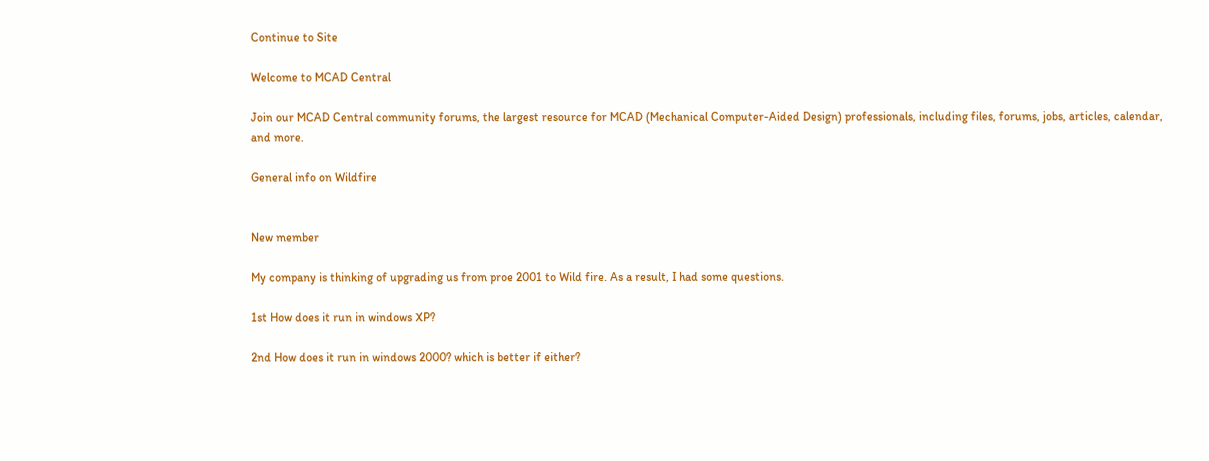Continue to Site

Welcome to MCAD Central

Join our MCAD Central community forums, the largest resource for MCAD (Mechanical Computer-Aided Design) professionals, including files, forums, jobs, articles, calendar, and more.

General info on Wildfire


New member

My company is thinking of upgrading us from proe 2001 to Wild fire. As a result, I had some questions.

1st How does it run in windows XP?

2nd How does it run in windows 2000? which is better if either?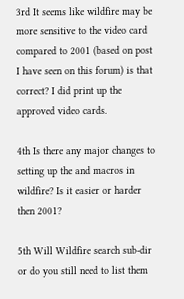3rd It seems like wildfire may be more sensitive to the video card compared to 2001 (based on post I have seen on this forum) is that correct? I did print up the approved video cards.

4th Is there any major changes to setting up the and macros in wildfire? Is it easier or harder then 2001?

5th Will Wildfire search sub-dir or do you still need to list them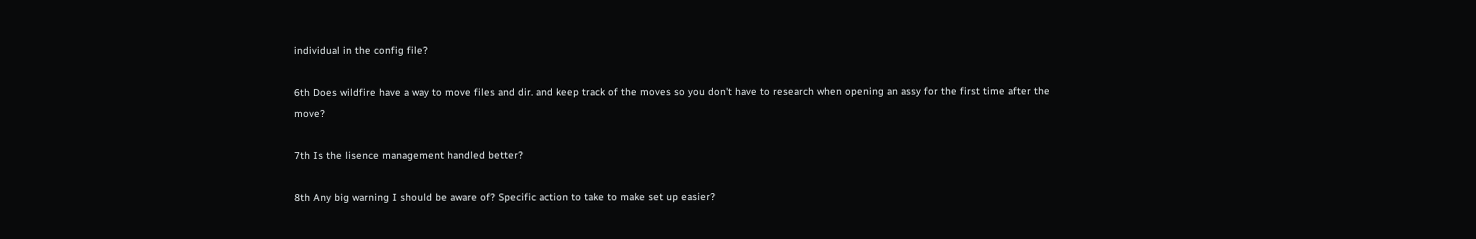individual in the config file?

6th Does wildfire have a way to move files and dir. and keep track of the moves so you don't have to research when opening an assy for the first time after the move?

7th Is the lisence management handled better?

8th Any big warning I should be aware of? Specific action to take to make set up easier?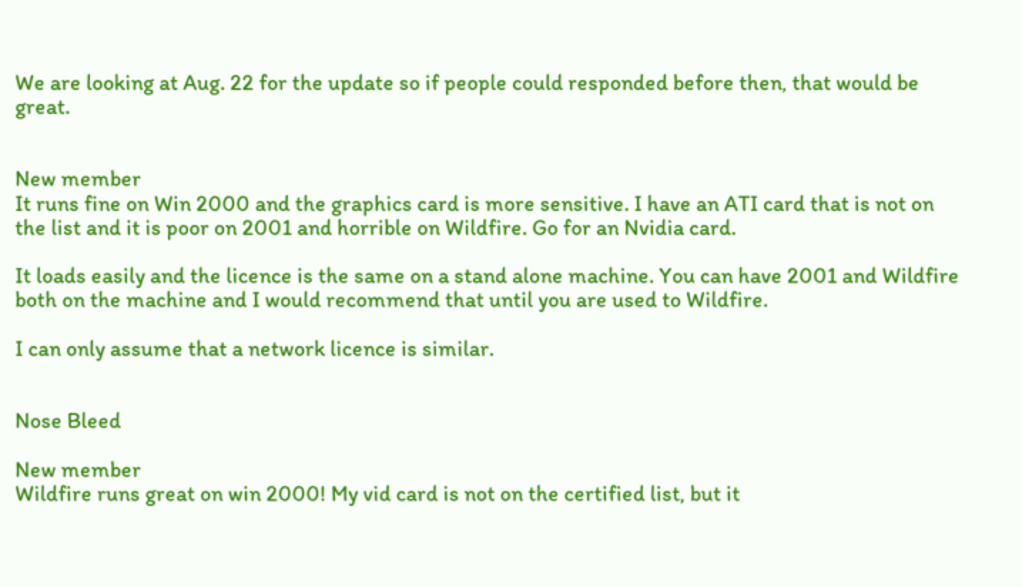We are looking at Aug. 22 for the update so if people could responded before then, that would be great.


New member
It runs fine on Win 2000 and the graphics card is more sensitive. I have an ATI card that is not on the list and it is poor on 2001 and horrible on Wildfire. Go for an Nvidia card.

It loads easily and the licence is the same on a stand alone machine. You can have 2001 and Wildfire both on the machine and I would recommend that until you are used to Wildfire.

I can only assume that a network licence is similar.


Nose Bleed

New member
Wildfire runs great on win 2000! My vid card is not on the certified list, but it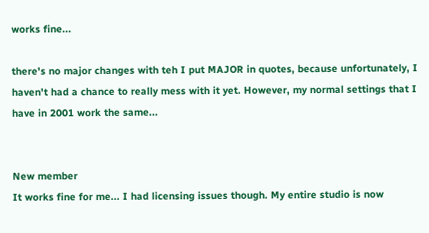works fine...

there's no major changes with teh I put MAJOR in quotes, because unfortunately, I haven't had a chance to really mess with it yet. However, my normal settings that I have in 2001 work the same...


New member
It works fine for me... I had licensing issues though. My entire studio is now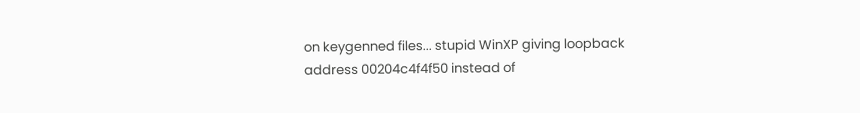on keygenned files... stupid WinXP giving loopback address 00204c4f4f50 instead of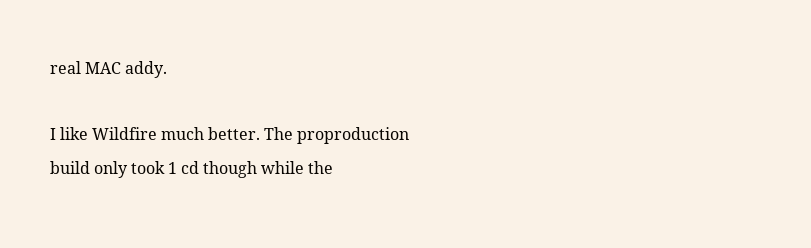real MAC addy.

I like Wildfire much better. The proproduction build only took 1 cd though while the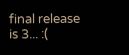final release is 3... :(